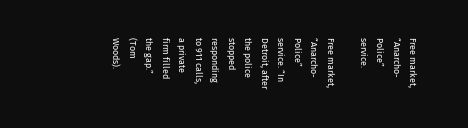Free market, “Anarcho-Police” service.

Free market, “Anarcho-Police” service. “In Detroit, after the police stopped responding to 911 calls, a private firm filled the gap.” (Tom Woods).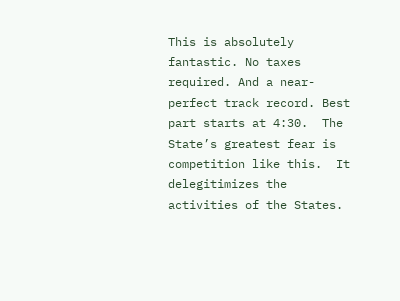This is absolutely fantastic. No taxes required. And a near-perfect track record. Best part starts at 4:30.  The State’s greatest fear is competition like this.  It delegitimizes the activities of the States.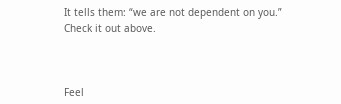It tells them: “we are not dependent on you.”  Check it out above.



Feel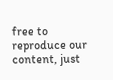free to reproduce our content, just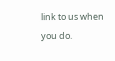link to us when you do.